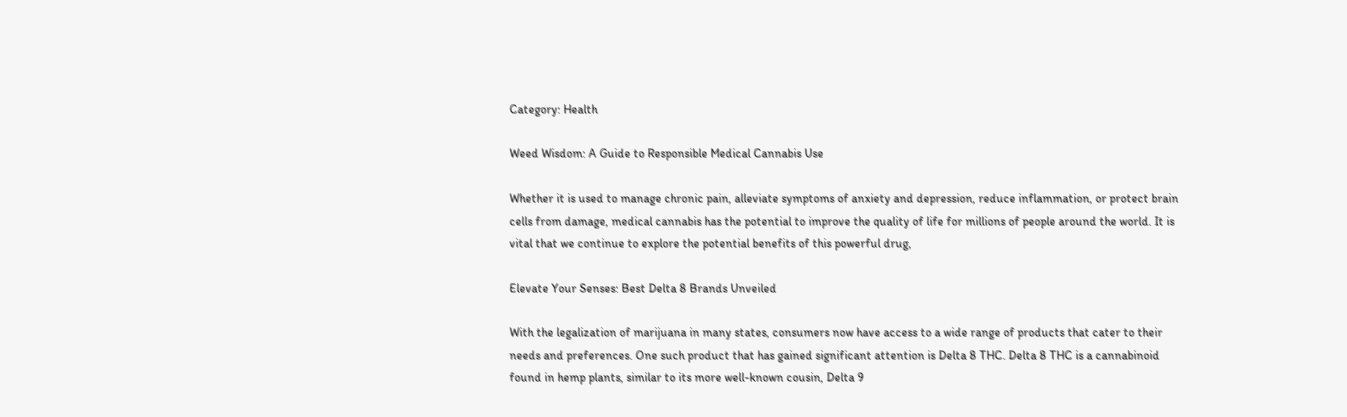Category: Health

Weed Wisdom: A Guide to Responsible Medical Cannabis Use

Whether it is used to manage chronic pain, alleviate symptoms of anxiety and depression, reduce inflammation, or protect brain cells from damage, medical cannabis has the potential to improve the quality of life for millions of people around the world. It is vital that we continue to explore the potential benefits of this powerful drug,

Elevate Your Senses: Best Delta 8 Brands Unveiled

With the legalization of marijuana in many states, consumers now have access to a wide range of products that cater to their needs and preferences. One such product that has gained significant attention is Delta 8 THC. Delta 8 THC is a cannabinoid found in hemp plants, similar to its more well-known cousin, Delta 9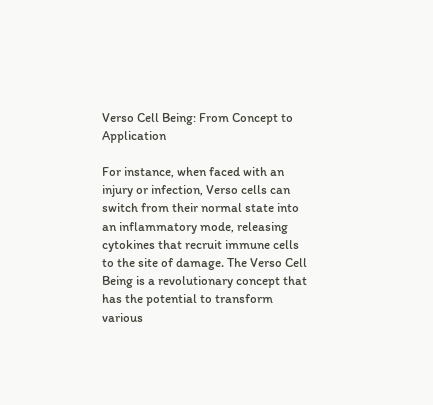Verso Cell Being: From Concept to Application

For instance, when faced with an injury or infection, Verso cells can switch from their normal state into an inflammatory mode, releasing cytokines that recruit immune cells to the site of damage. The Verso Cell Being is a revolutionary concept that has the potential to transform various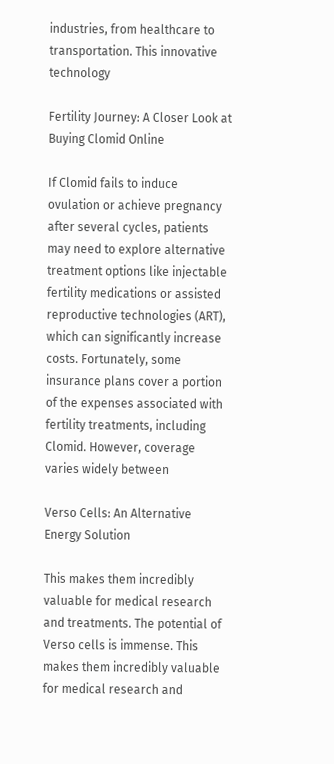industries, from healthcare to transportation. This innovative technology

Fertility Journey: A Closer Look at Buying Clomid Online

If Clomid fails to induce ovulation or achieve pregnancy after several cycles, patients may need to explore alternative treatment options like injectable fertility medications or assisted reproductive technologies (ART), which can significantly increase costs. Fortunately, some insurance plans cover a portion of the expenses associated with fertility treatments, including Clomid. However, coverage varies widely between

Verso Cells: An Alternative Energy Solution

This makes them incredibly valuable for medical research and treatments. The potential of Verso cells is immense. This makes them incredibly valuable for medical research and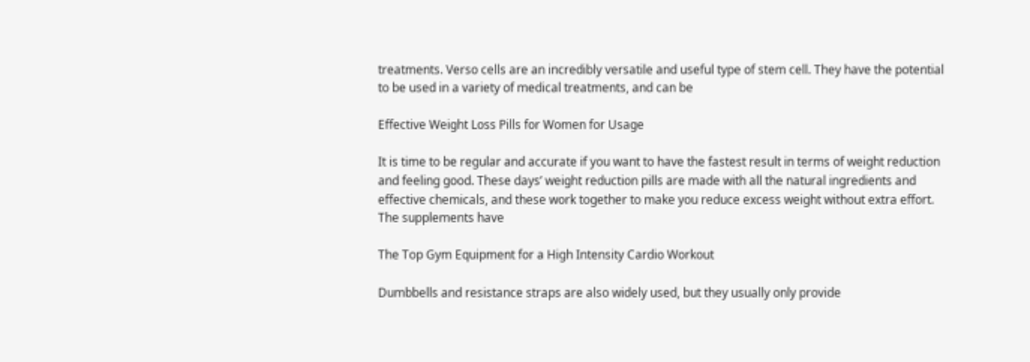treatments. Verso cells are an incredibly versatile and useful type of stem cell. They have the potential to be used in a variety of medical treatments, and can be

Effective Weight Loss Pills for Women for Usage

It is time to be regular and accurate if you want to have the fastest result in terms of weight reduction and feeling good. These days’ weight reduction pills are made with all the natural ingredients and effective chemicals, and these work together to make you reduce excess weight without extra effort. The supplements have

The Top Gym Equipment for a High Intensity Cardio Workout

Dumbbells and resistance straps are also widely used, but they usually only provide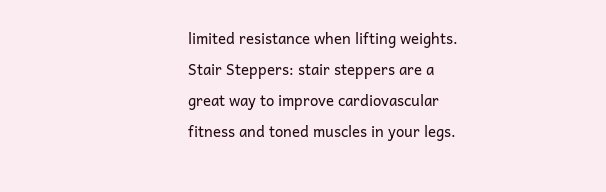limited resistance when lifting weights. Stair Steppers: stair steppers are a great way to improve cardiovascular fitness and toned muscles in your legs.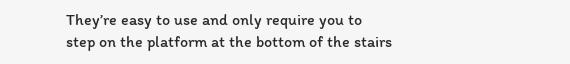They’re easy to use and only require you to step on the platform at the bottom of the stairs